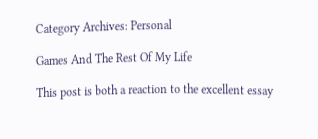Category Archives: Personal

Games And The Rest Of My Life

This post is both a reaction to the excellent essay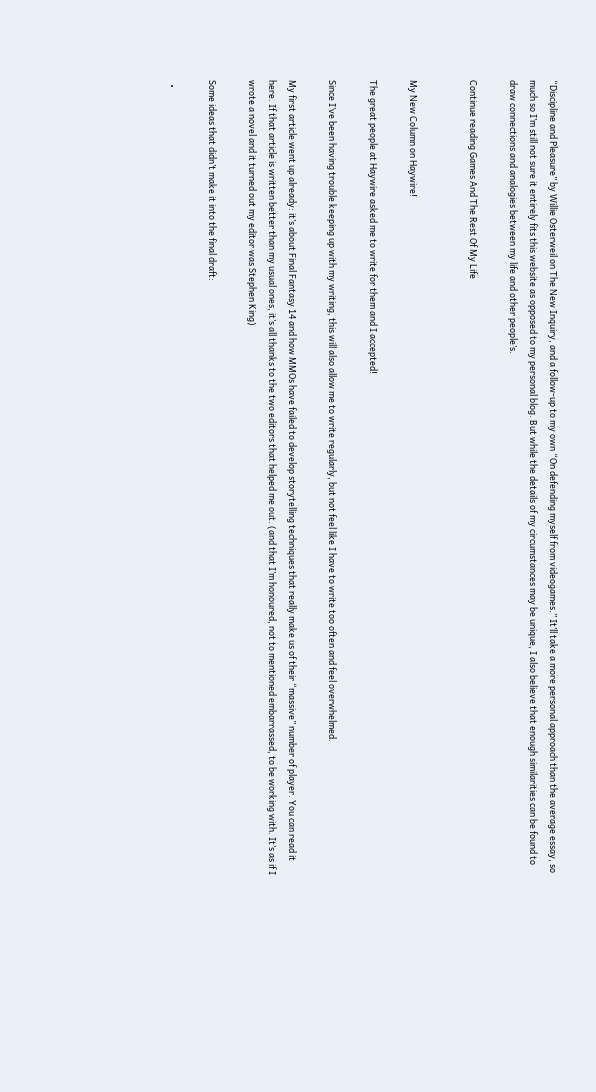“Discipline and Pleasure” by Willie Osterweil on The New Inquiry, and a follow-up to my own “On defending myself from videogames.” It’ll take a more personal approach than the average essay, so much so I’m still not sure it entirely fits this website as opposed to my personal blog. But while the details of my circumstances may be unique, I also believe that enough similarities can be found to draw connections and analogies between my life and other people’s.

Continue reading Games And The Rest Of My Life


My New Column on Haywire!

The great people at Haywire asked me to write for them and I accepted!

Since I’ve been having trouble keeping up with my writing, this will also allow me to write regularly, but not feel like I have to write too often and feel overwhelmed.

My first article went up already: it’s about Final Fantasy 14 and how MMOs have failed to develop storytelling techniques that really make us of their “massive” number of player. You can read it here. If that article is written better than my usual ones, it’s all thanks to the two editors that helped me out. (and that I’m honoured, not to mentioned embarrassed, to be working with. It’s as if I wrote a novel and it turned out my editor was Stephen King)

Some ideas that didn’t make it into the final draft:

  •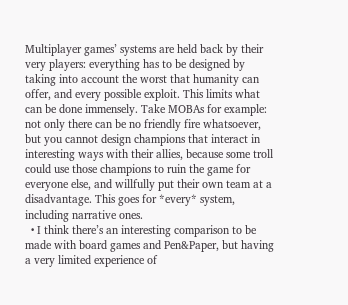Multiplayer games’ systems are held back by their very players: everything has to be designed by taking into account the worst that humanity can offer, and every possible exploit. This limits what can be done immensely. Take MOBAs for example: not only there can be no friendly fire whatsoever, but you cannot design champions that interact in interesting ways with their allies, because some troll could use those champions to ruin the game for everyone else, and willfully put their own team at a disadvantage. This goes for *every* system, including narrative ones.
  • I think there’s an interesting comparison to be made with board games and Pen&Paper, but having a very limited experience of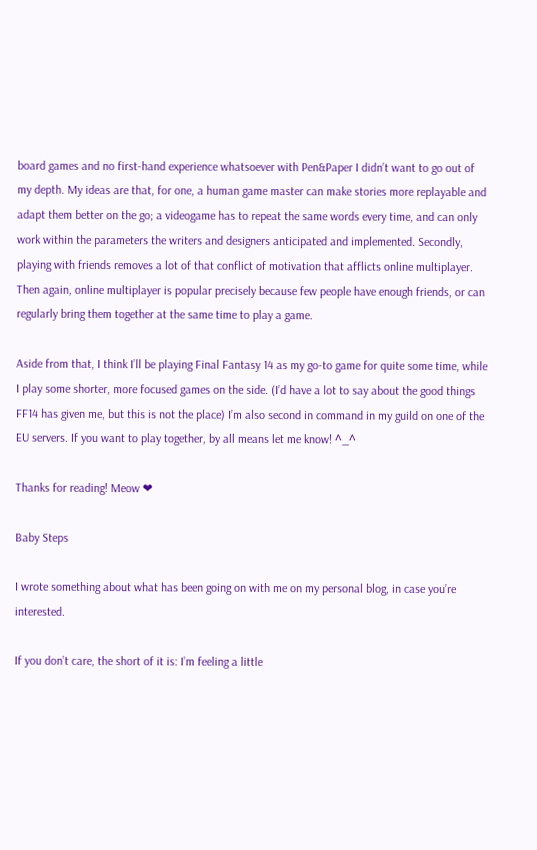board games and no first-hand experience whatsoever with Pen&Paper I didn’t want to go out of my depth. My ideas are that, for one, a human game master can make stories more replayable and adapt them better on the go; a videogame has to repeat the same words every time, and can only work within the parameters the writers and designers anticipated and implemented. Secondly, playing with friends removes a lot of that conflict of motivation that afflicts online multiplayer. Then again, online multiplayer is popular precisely because few people have enough friends, or can regularly bring them together at the same time to play a game.

Aside from that, I think I’ll be playing Final Fantasy 14 as my go-to game for quite some time, while I play some shorter, more focused games on the side. (I’d have a lot to say about the good things FF14 has given me, but this is not the place) I’m also second in command in my guild on one of the EU servers. If you want to play together, by all means let me know! ^_^

Thanks for reading! Meow ❤

Baby Steps

I wrote something about what has been going on with me on my personal blog, in case you’re interested.

If you don’t care, the short of it is: I’m feeling a little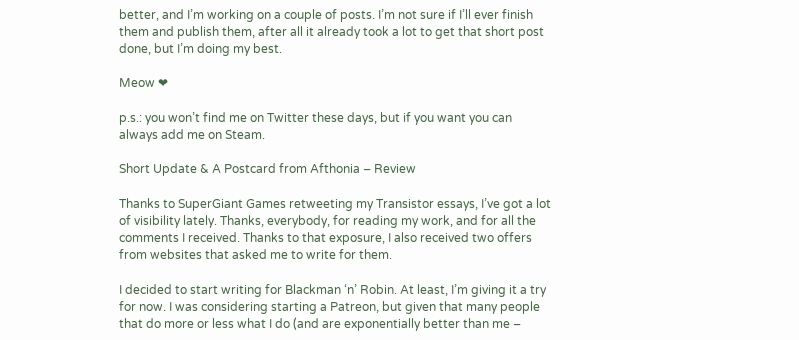better, and I’m working on a couple of posts. I’m not sure if I’ll ever finish them and publish them, after all it already took a lot to get that short post done, but I’m doing my best.

Meow ❤

p.s.: you won’t find me on Twitter these days, but if you want you can always add me on Steam.

Short Update & A Postcard from Afthonia – Review

Thanks to SuperGiant Games retweeting my Transistor essays, I’ve got a lot of visibility lately. Thanks, everybody, for reading my work, and for all the comments I received. Thanks to that exposure, I also received two offers from websites that asked me to write for them.

I decided to start writing for Blackman ‘n’ Robin. At least, I’m giving it a try for now. I was considering starting a Patreon, but given that many people that do more or less what I do (and are exponentially better than me –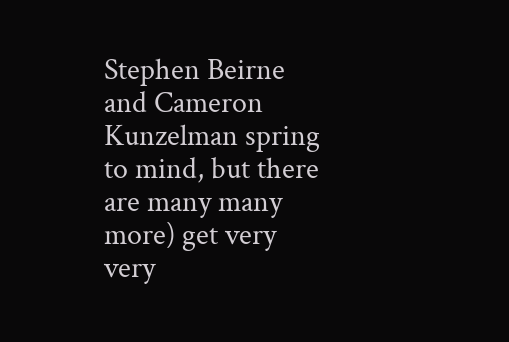Stephen Beirne and Cameron Kunzelman spring to mind, but there are many many more) get very very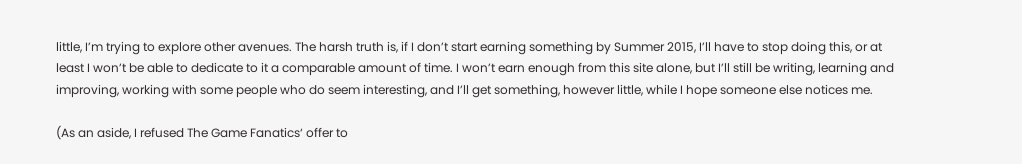little, I’m trying to explore other avenues. The harsh truth is, if I don’t start earning something by Summer 2015, I’ll have to stop doing this, or at least I won’t be able to dedicate to it a comparable amount of time. I won’t earn enough from this site alone, but I’ll still be writing, learning and improving, working with some people who do seem interesting, and I’ll get something, however little, while I hope someone else notices me.

(As an aside, I refused The Game Fanatics‘ offer to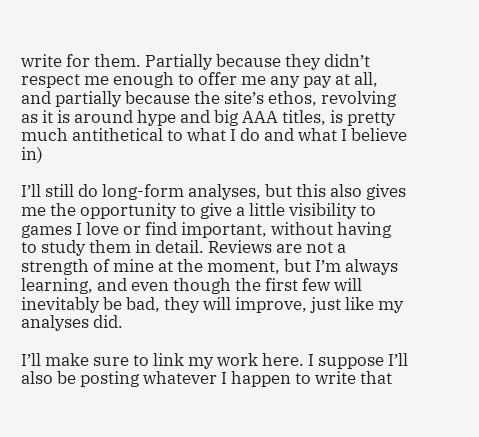write for them. Partially because they didn’t respect me enough to offer me any pay at all, and partially because the site’s ethos, revolving as it is around hype and big AAA titles, is pretty much antithetical to what I do and what I believe in)

I’ll still do long-form analyses, but this also gives me the opportunity to give a little visibility to games I love or find important, without having to study them in detail. Reviews are not a strength of mine at the moment, but I’m always learning, and even though the first few will inevitably be bad, they will improve, just like my analyses did.

I’ll make sure to link my work here. I suppose I’ll also be posting whatever I happen to write that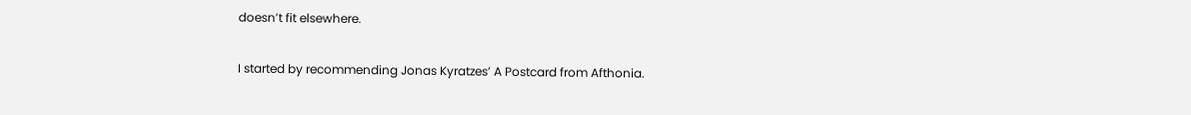doesn’t fit elsewhere.

I started by recommending Jonas Kyratzes’ A Postcard from Afthonia.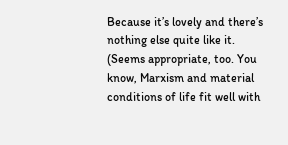Because it’s lovely and there’s nothing else quite like it. (Seems appropriate, too. You know, Marxism and material conditions of life fit well with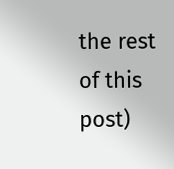the rest of this post)